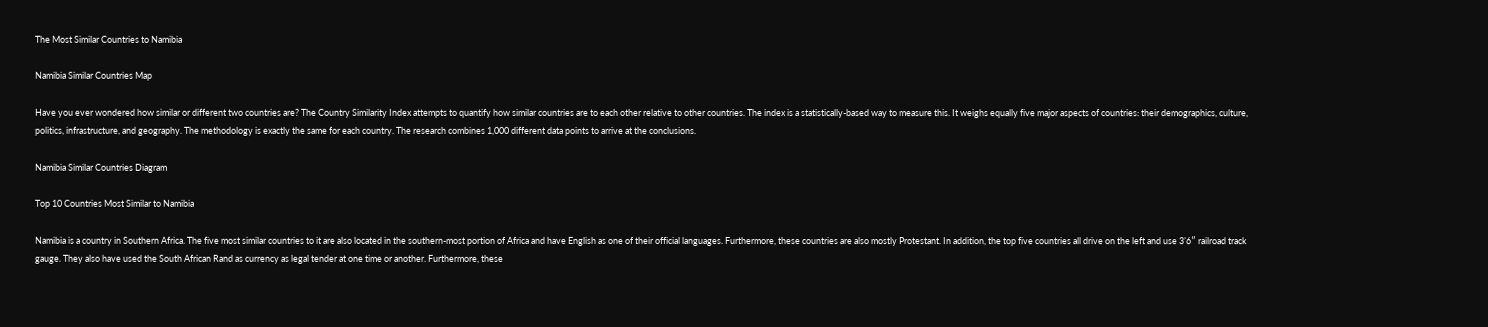The Most Similar Countries to Namibia

Namibia Similar Countries Map

Have you ever wondered how similar or different two countries are? The Country Similarity Index attempts to quantify how similar countries are to each other relative to other countries. The index is a statistically-based way to measure this. It weighs equally five major aspects of countries: their demographics, culture, politics, infrastructure, and geography. The methodology is exactly the same for each country. The research combines 1,000 different data points to arrive at the conclusions.

Namibia Similar Countries Diagram

Top 10 Countries Most Similar to Namibia

Namibia is a country in Southern Africa. The five most similar countries to it are also located in the southern-most portion of Africa and have English as one of their official languages. Furthermore, these countries are also mostly Protestant. In addition, the top five countries all drive on the left and use 3’6″ railroad track gauge. They also have used the South African Rand as currency as legal tender at one time or another. Furthermore, these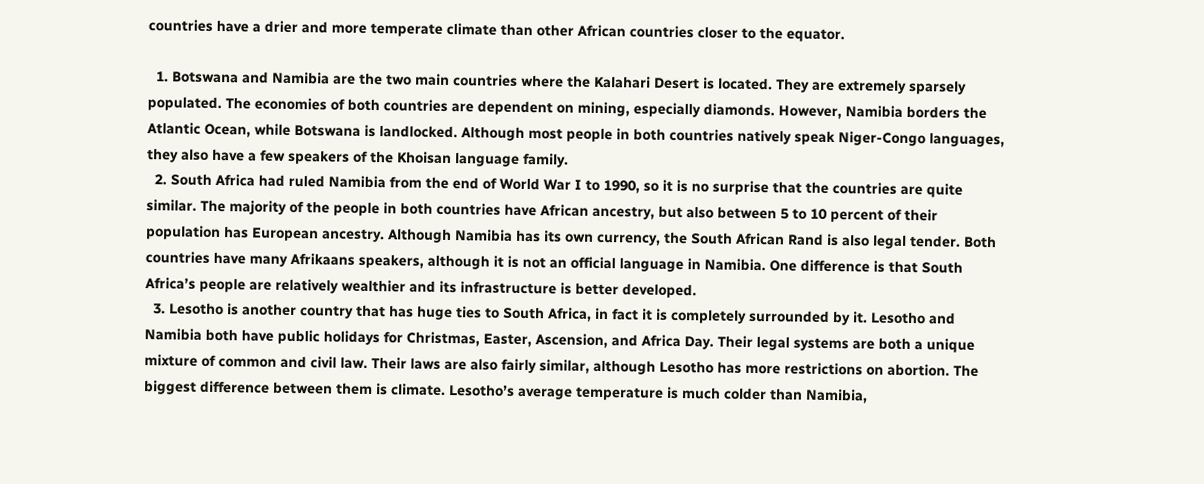countries have a drier and more temperate climate than other African countries closer to the equator.

  1. Botswana and Namibia are the two main countries where the Kalahari Desert is located. They are extremely sparsely populated. The economies of both countries are dependent on mining, especially diamonds. However, Namibia borders the Atlantic Ocean, while Botswana is landlocked. Although most people in both countries natively speak Niger-Congo languages, they also have a few speakers of the Khoisan language family.
  2. South Africa had ruled Namibia from the end of World War I to 1990, so it is no surprise that the countries are quite similar. The majority of the people in both countries have African ancestry, but also between 5 to 10 percent of their population has European ancestry. Although Namibia has its own currency, the South African Rand is also legal tender. Both countries have many Afrikaans speakers, although it is not an official language in Namibia. One difference is that South Africa’s people are relatively wealthier and its infrastructure is better developed.
  3. Lesotho is another country that has huge ties to South Africa, in fact it is completely surrounded by it. Lesotho and Namibia both have public holidays for Christmas, Easter, Ascension, and Africa Day. Their legal systems are both a unique mixture of common and civil law. Their laws are also fairly similar, although Lesotho has more restrictions on abortion. The biggest difference between them is climate. Lesotho’s average temperature is much colder than Namibia,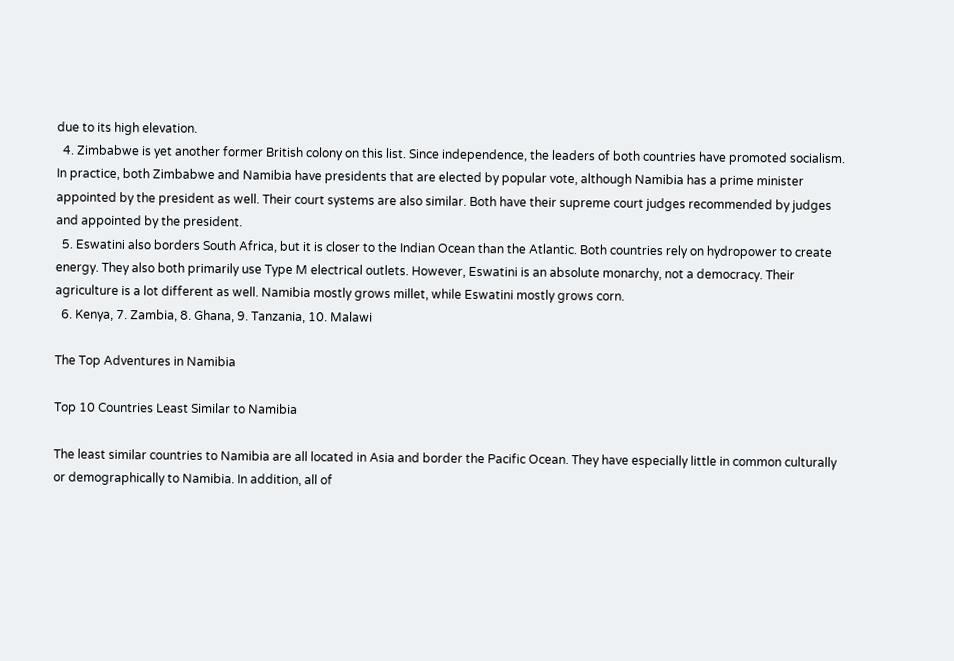due to its high elevation.
  4. Zimbabwe is yet another former British colony on this list. Since independence, the leaders of both countries have promoted socialism. In practice, both Zimbabwe and Namibia have presidents that are elected by popular vote, although Namibia has a prime minister appointed by the president as well. Their court systems are also similar. Both have their supreme court judges recommended by judges and appointed by the president.
  5. Eswatini also borders South Africa, but it is closer to the Indian Ocean than the Atlantic. Both countries rely on hydropower to create energy. They also both primarily use Type M electrical outlets. However, Eswatini is an absolute monarchy, not a democracy. Their agriculture is a lot different as well. Namibia mostly grows millet, while Eswatini mostly grows corn.
  6. Kenya, 7. Zambia, 8. Ghana, 9. Tanzania, 10. Malawi

The Top Adventures in Namibia

Top 10 Countries Least Similar to Namibia

The least similar countries to Namibia are all located in Asia and border the Pacific Ocean. They have especially little in common culturally or demographically to Namibia. In addition, all of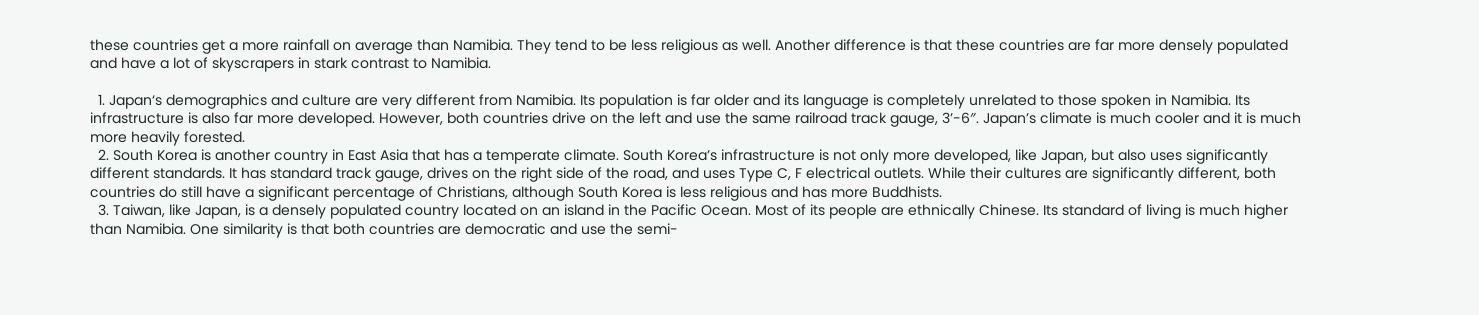these countries get a more rainfall on average than Namibia. They tend to be less religious as well. Another difference is that these countries are far more densely populated and have a lot of skyscrapers in stark contrast to Namibia.

  1. Japan‘s demographics and culture are very different from Namibia. Its population is far older and its language is completely unrelated to those spoken in Namibia. Its infrastructure is also far more developed. However, both countries drive on the left and use the same railroad track gauge, 3’-6″. Japan’s climate is much cooler and it is much more heavily forested.
  2. South Korea is another country in East Asia that has a temperate climate. South Korea’s infrastructure is not only more developed, like Japan, but also uses significantly different standards. It has standard track gauge, drives on the right side of the road, and uses Type C, F electrical outlets. While their cultures are significantly different, both countries do still have a significant percentage of Christians, although South Korea is less religious and has more Buddhists.
  3. Taiwan, like Japan, is a densely populated country located on an island in the Pacific Ocean. Most of its people are ethnically Chinese. Its standard of living is much higher than Namibia. One similarity is that both countries are democratic and use the semi-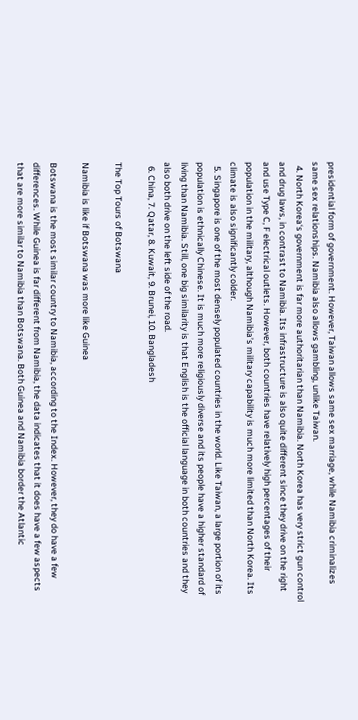presidential form of government. However, Taiwan allows same sex marriage, while Namibia criminalizes same sex relationships. Namibia also allows gambling, unlike Taiwan.
  4. North Korea‘s government is far more authoritarian than Namibia. North Korea has very strict gun control and drug laws, in contrast to Namibia. Its infrastructure is also quite different since they drive on the right and use Type C, F electrical outlets. However, both countries have relatively high percentages of their population in the military, although Namibia’s military capability is much more limited than North Korea. Its climate is also significantly colder.
  5. Singapore is one of the most densely populated countries in the world. Like Taiwan, a large portion of its population is ethnically Chinese. It is much more religiously diverse and its people have a higher standard of living than Namibia. Still, one big similarity is that English is the official language in both countries and they also both drive on the left side of the road.
  6. China, 7. Qatar, 8. Kuwait, 9. Brunei, 10. Bangladesh

The Top Tours of Botswana

Namibia is like if Botswana was more like Guinea

Botswana is the most similar country to Namibia, according to the Index. However, they do have a few differences. While Guinea is far different from Namibia, the data indicates that it does have a few aspects that are more similar to Namibia than Botswana. Both Guinea and Namibia border the Atlantic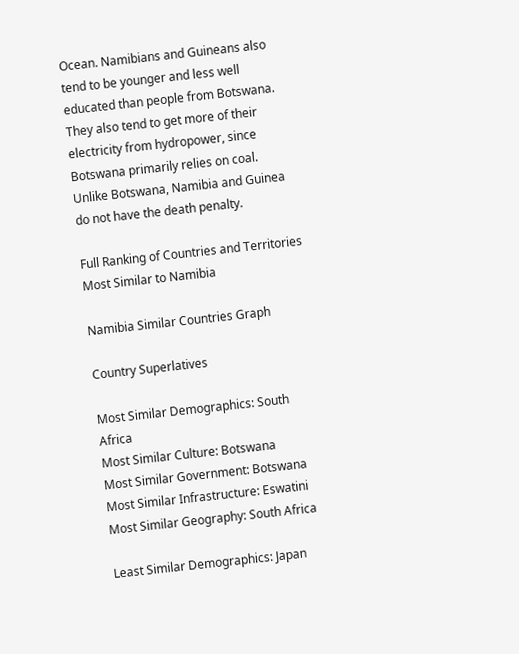Ocean. Namibians and Guineans also tend to be younger and less well educated than people from Botswana. They also tend to get more of their electricity from hydropower, since Botswana primarily relies on coal. Unlike Botswana, Namibia and Guinea do not have the death penalty.

Full Ranking of Countries and Territories Most Similar to Namibia

Namibia Similar Countries Graph

Country Superlatives

Most Similar Demographics: South Africa
Most Similar Culture: Botswana
Most Similar Government: Botswana
Most Similar Infrastructure: Eswatini
Most Similar Geography: South Africa

Least Similar Demographics: Japan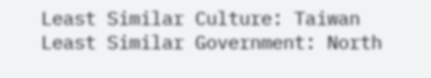Least Similar Culture: Taiwan
Least Similar Government: North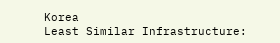Korea
Least Similar Infrastructure: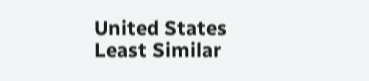United States
Least Similar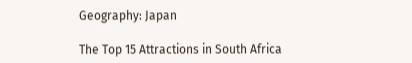Geography: Japan

The Top 15 Attractions in South Africa